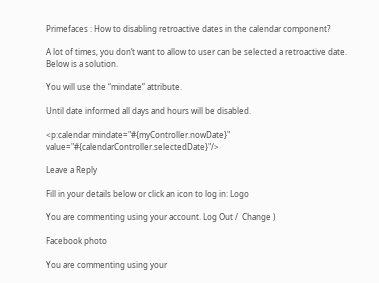Primefaces : How to disabling retroactive dates in the calendar component?

A lot of times, you don’t want to allow to user can be selected a retroactive date. Below is a solution.

You will use the “mindate” attribute.

Until date informed all days and hours will be disabled.

<p:calendar mindate="#{myController.nowDate}" value="#{calendarController.selectedDate}"/>

Leave a Reply

Fill in your details below or click an icon to log in: Logo

You are commenting using your account. Log Out /  Change )

Facebook photo

You are commenting using your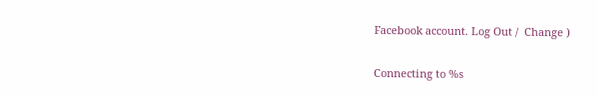Facebook account. Log Out /  Change )

Connecting to %s